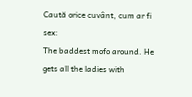Caută orice cuvânt, cum ar fi sex:
The baddest mofo around. He gets all the ladies with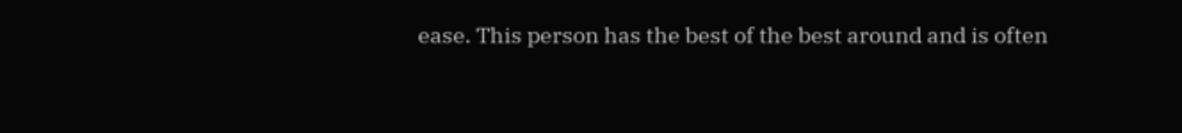ease. This person has the best of the best around and is often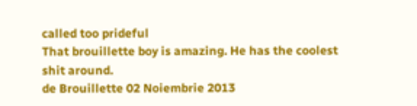called too prideful
That brouillette boy is amazing. He has the coolest shit around.
de Brouillette 02 Noiembrie 2013